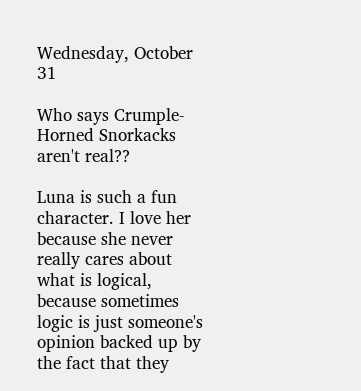Wednesday, October 31

Who says Crumple-Horned Snorkacks aren't real??

Luna is such a fun character. I love her because she never really cares about what is logical, because sometimes logic is just someone's opinion backed up by the fact that they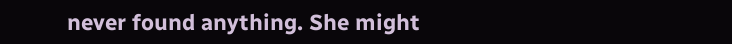never found anything. She might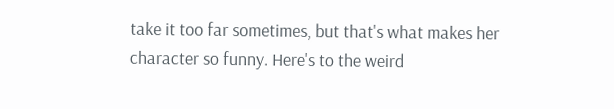take it too far sometimes, but that's what makes her character so funny. Here's to the weird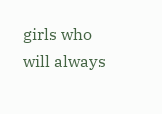girls who will always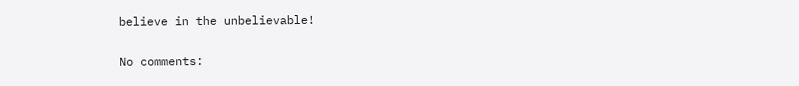believe in the unbelievable!

No comments: